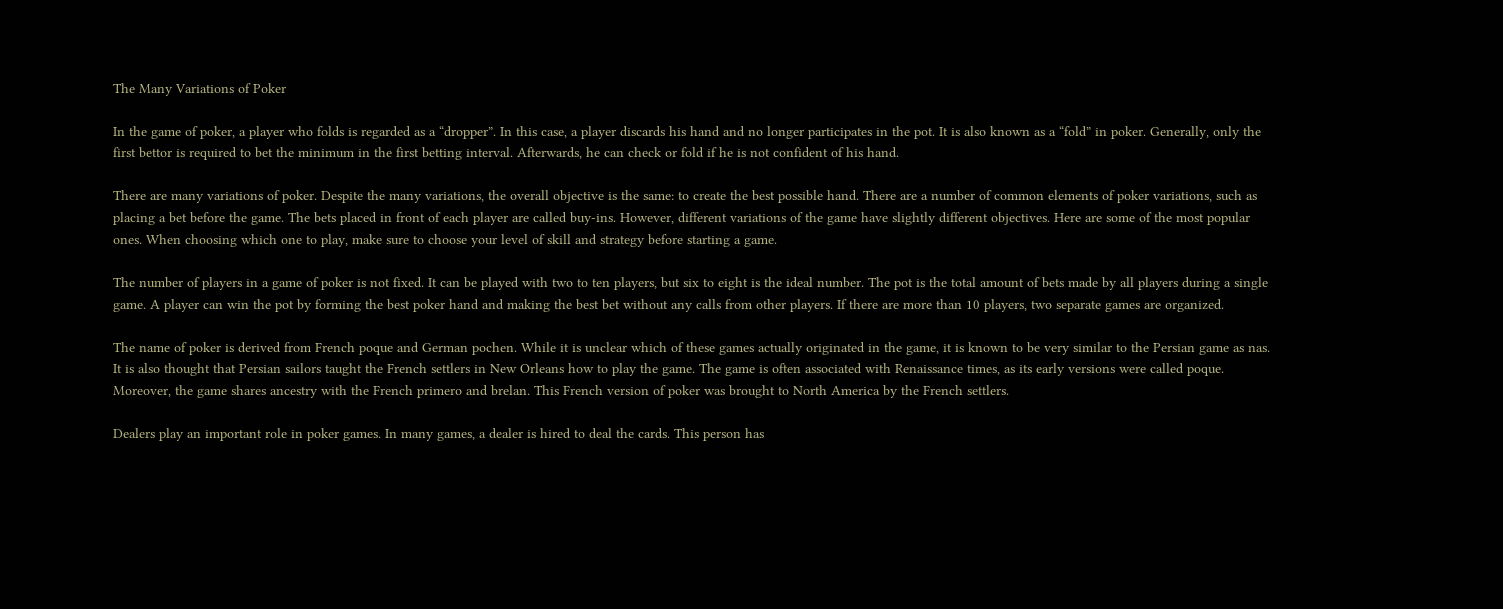The Many Variations of Poker

In the game of poker, a player who folds is regarded as a “dropper”. In this case, a player discards his hand and no longer participates in the pot. It is also known as a “fold” in poker. Generally, only the first bettor is required to bet the minimum in the first betting interval. Afterwards, he can check or fold if he is not confident of his hand.

There are many variations of poker. Despite the many variations, the overall objective is the same: to create the best possible hand. There are a number of common elements of poker variations, such as placing a bet before the game. The bets placed in front of each player are called buy-ins. However, different variations of the game have slightly different objectives. Here are some of the most popular ones. When choosing which one to play, make sure to choose your level of skill and strategy before starting a game.

The number of players in a game of poker is not fixed. It can be played with two to ten players, but six to eight is the ideal number. The pot is the total amount of bets made by all players during a single game. A player can win the pot by forming the best poker hand and making the best bet without any calls from other players. If there are more than 10 players, two separate games are organized.

The name of poker is derived from French poque and German pochen. While it is unclear which of these games actually originated in the game, it is known to be very similar to the Persian game as nas. It is also thought that Persian sailors taught the French settlers in New Orleans how to play the game. The game is often associated with Renaissance times, as its early versions were called poque. Moreover, the game shares ancestry with the French primero and brelan. This French version of poker was brought to North America by the French settlers.

Dealers play an important role in poker games. In many games, a dealer is hired to deal the cards. This person has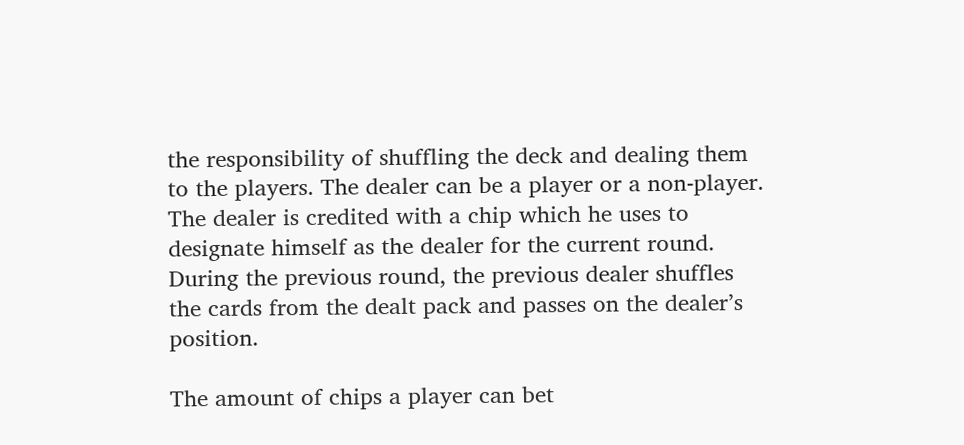the responsibility of shuffling the deck and dealing them to the players. The dealer can be a player or a non-player. The dealer is credited with a chip which he uses to designate himself as the dealer for the current round. During the previous round, the previous dealer shuffles the cards from the dealt pack and passes on the dealer’s position.

The amount of chips a player can bet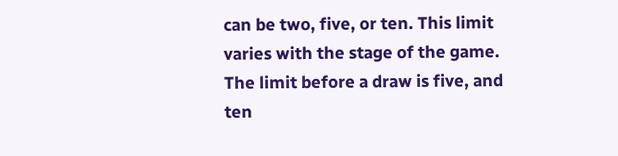can be two, five, or ten. This limit varies with the stage of the game. The limit before a draw is five, and ten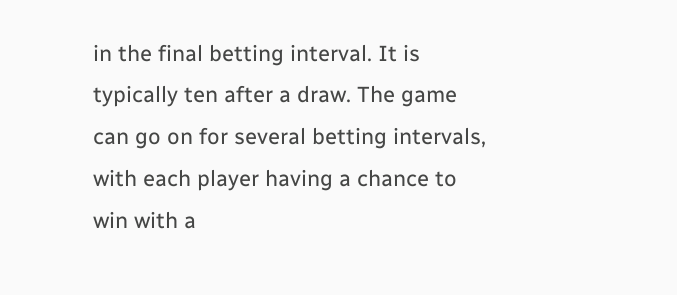in the final betting interval. It is typically ten after a draw. The game can go on for several betting intervals, with each player having a chance to win with a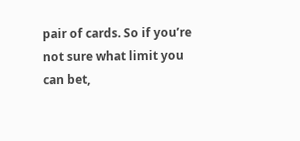pair of cards. So if you’re not sure what limit you can bet,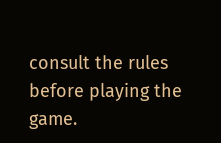consult the rules before playing the game.